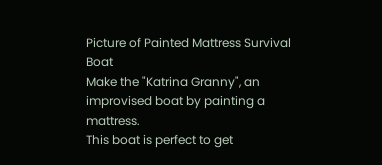Picture of Painted Mattress Survival Boat
Make the "Katrina Granny", an improvised boat by painting a mattress.
This boat is perfect to get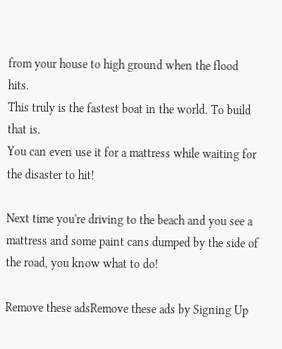from your house to high ground when the flood hits.
This truly is the fastest boat in the world. To build that is.
You can even use it for a mattress while waiting for the disaster to hit!

Next time you're driving to the beach and you see a mattress and some paint cans dumped by the side of the road, you know what to do!

Remove these adsRemove these ads by Signing Up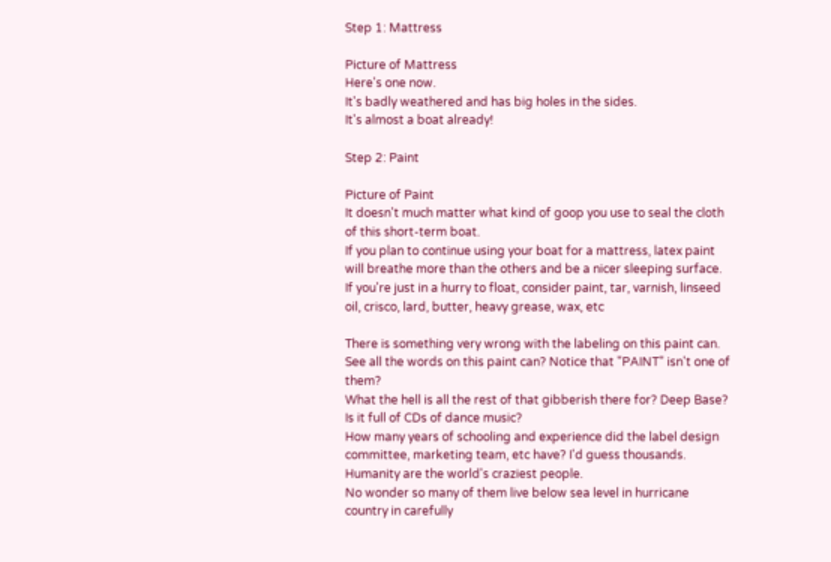Step 1: Mattress

Picture of Mattress
Here's one now.
It's badly weathered and has big holes in the sides.
It's almost a boat already!

Step 2: Paint

Picture of Paint
It doesn't much matter what kind of goop you use to seal the cloth of this short-term boat.
If you plan to continue using your boat for a mattress, latex paint will breathe more than the others and be a nicer sleeping surface.
If you're just in a hurry to float, consider paint, tar, varnish, linseed oil, crisco, lard, butter, heavy grease, wax, etc

There is something very wrong with the labeling on this paint can.
See all the words on this paint can? Notice that "PAINT" isn't one of them?
What the hell is all the rest of that gibberish there for? Deep Base? Is it full of CDs of dance music?
How many years of schooling and experience did the label design committee, marketing team, etc have? I'd guess thousands.
Humanity are the world's craziest people.
No wonder so many of them live below sea level in hurricane country in carefully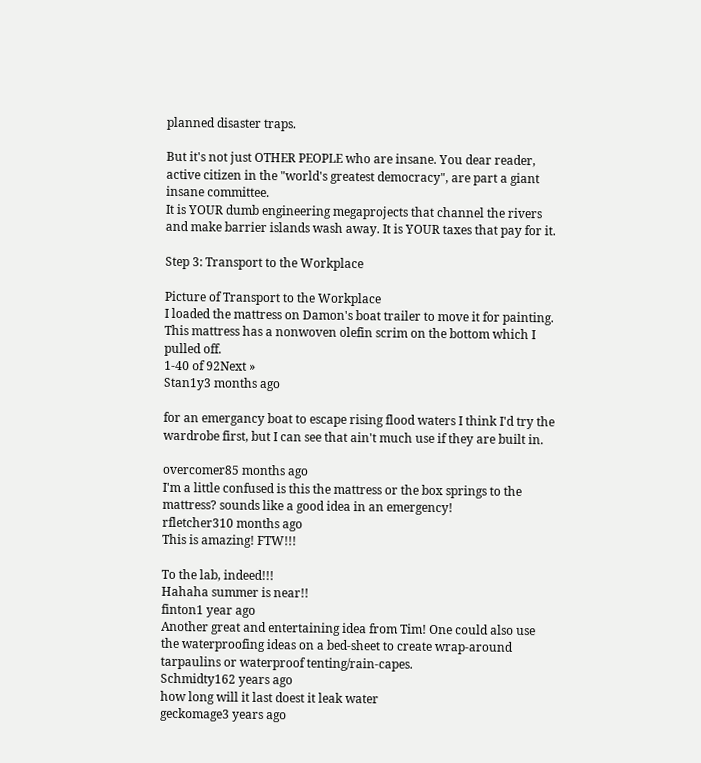planned disaster traps.

But it's not just OTHER PEOPLE who are insane. You dear reader, active citizen in the "world's greatest democracy", are part a giant insane committee.
It is YOUR dumb engineering megaprojects that channel the rivers and make barrier islands wash away. It is YOUR taxes that pay for it.

Step 3: Transport to the Workplace

Picture of Transport to the Workplace
I loaded the mattress on Damon's boat trailer to move it for painting.
This mattress has a nonwoven olefin scrim on the bottom which I pulled off.
1-40 of 92Next »
Stan1y3 months ago

for an emergancy boat to escape rising flood waters I think I'd try the wardrobe first, but I can see that ain't much use if they are built in.

overcomer85 months ago
I'm a little confused is this the mattress or the box springs to the mattress? sounds like a good idea in an emergency!
rfletcher310 months ago
This is amazing! FTW!!!

To the lab, indeed!!!
Hahaha summer is near!!
finton1 year ago
Another great and entertaining idea from Tim! One could also use the waterproofing ideas on a bed-sheet to create wrap-around tarpaulins or waterproof tenting/rain-capes.
Schmidty162 years ago
how long will it last doest it leak water
geckomage3 years ago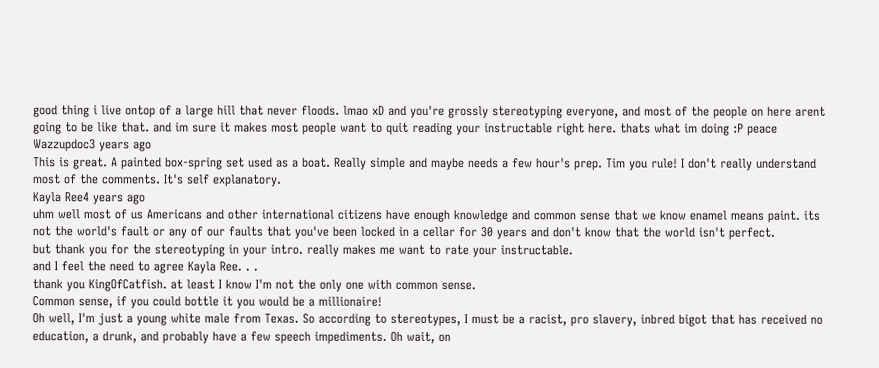good thing i live ontop of a large hill that never floods. lmao xD and you're grossly stereotyping everyone, and most of the people on here arent going to be like that. and im sure it makes most people want to quit reading your instructable right here. thats what im doing :P peace
Wazzupdoc3 years ago
This is great. A painted box-spring set used as a boat. Really simple and maybe needs a few hour's prep. Tim you rule! I don't really understand most of the comments. It's self explanatory.
Kayla Ree4 years ago
uhm well most of us Americans and other international citizens have enough knowledge and common sense that we know enamel means paint. its not the world's fault or any of our faults that you've been locked in a cellar for 30 years and don't know that the world isn't perfect.
but thank you for the stereotyping in your intro. really makes me want to rate your instructable.
and I feel the need to agree Kayla Ree. . .
thank you KingOfCatfish. at least I know I'm not the only one with common sense.
Common sense, if you could bottle it you would be a millionaire!
Oh well, I'm just a young white male from Texas. So according to stereotypes, I must be a racist, pro slavery, inbred bigot that has received no education, a drunk, and probably have a few speech impediments. Oh wait, on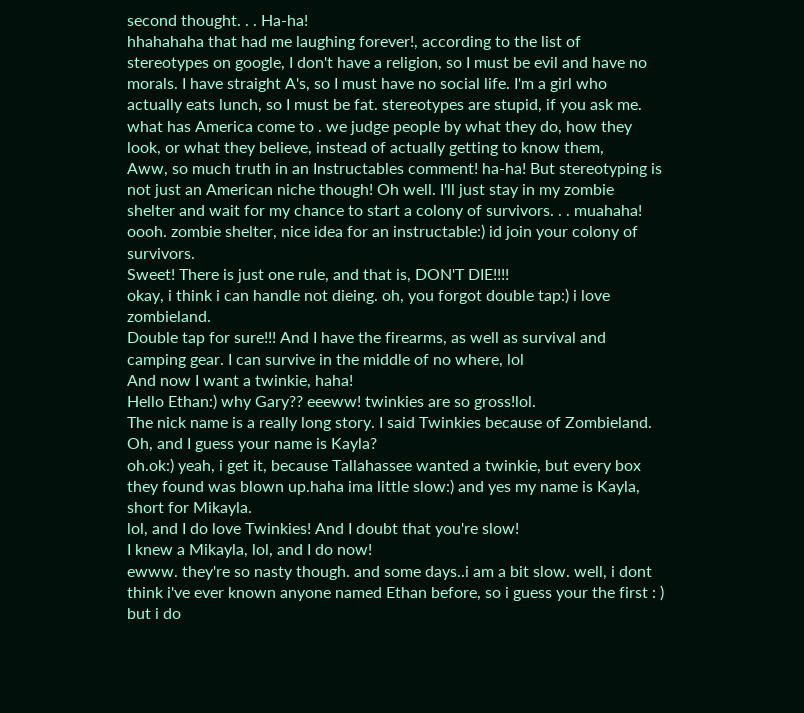second thought. . . Ha-ha!
hhahahaha that had me laughing forever!, according to the list of stereotypes on google, I don't have a religion, so I must be evil and have no morals. I have straight A's, so I must have no social life. I'm a girl who actually eats lunch, so I must be fat. stereotypes are stupid, if you ask me. what has America come to . we judge people by what they do, how they look, or what they believe, instead of actually getting to know them,
Aww, so much truth in an Instructables comment! ha-ha! But stereotyping is not just an American niche though! Oh well. I'll just stay in my zombie shelter and wait for my chance to start a colony of survivors. . . muahaha!
oooh. zombie shelter, nice idea for an instructable:) id join your colony of survivors.
Sweet! There is just one rule, and that is, DON'T DIE!!!!
okay, i think i can handle not dieing. oh, you forgot double tap:) i love zombieland.
Double tap for sure!!! And I have the firearms, as well as survival and camping gear. I can survive in the middle of no where, lol
And now I want a twinkie, haha!
Hello Ethan:) why Gary?? eeeww! twinkies are so gross!lol.
The nick name is a really long story. I said Twinkies because of Zombieland. Oh, and I guess your name is Kayla?
oh.ok:) yeah, i get it, because Tallahassee wanted a twinkie, but every box they found was blown up.haha ima little slow:) and yes my name is Kayla, short for Mikayla.
lol, and I do love Twinkies! And I doubt that you're slow!
I knew a Mikayla, lol, and I do now!
ewww. they're so nasty though. and some days..i am a bit slow. well, i dont think i've ever known anyone named Ethan before, so i guess your the first : ) but i do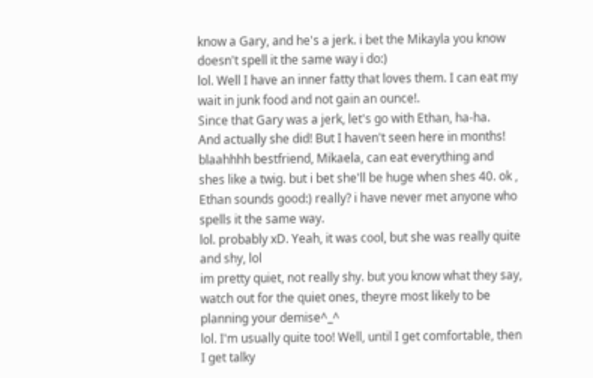know a Gary, and he's a jerk. i bet the Mikayla you know doesn't spell it the same way i do:)
lol. Well I have an inner fatty that loves them. I can eat my wait in junk food and not gain an ounce!.
Since that Gary was a jerk, let's go with Ethan, ha-ha.
And actually she did! But I haven't seen here in months! blaahhhh bestfriend, Mikaela, can eat everything and shes like a twig. but i bet she'll be huge when shes 40. ok , Ethan sounds good:) really? i have never met anyone who spells it the same way.
lol. probably xD. Yeah, it was cool, but she was really quite and shy, lol
im pretty quiet, not really shy. but you know what they say, watch out for the quiet ones, theyre most likely to be planning your demise^_^
lol. I'm usually quite too! Well, until I get comfortable, then I get talky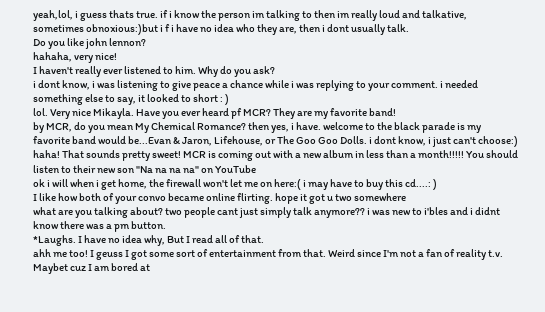yeah,lol, i guess thats true. if i know the person im talking to then im really loud and talkative, sometimes obnoxious:)but i f i have no idea who they are, then i dont usually talk.
Do you like john lennon?
hahaha, very nice!
I haven't really ever listened to him. Why do you ask?
i dont know, i was listening to give peace a chance while i was replying to your comment. i needed something else to say, it looked to short : )
lol. Very nice Mikayla. Have you ever heard pf MCR? They are my favorite band!
by MCR, do you mean My Chemical Romance? then yes, i have. welcome to the black parade is my favorite band would be...Evan & Jaron, Lifehouse, or The Goo Goo Dolls. i dont know, i just can't choose:)
haha! That sounds pretty sweet! MCR is coming out with a new album in less than a month!!!!! You should listen to their new son "Na na na na" on YouTube
ok i will when i get home, the firewall won't let me on here:( i may have to buy this cd....: )
I like how both of your convo became online flirting. hope it got u two somewhere
what are you talking about? two people cant just simply talk anymore?? i was new to i'bles and i didnt know there was a pm button.
*Laughs. I have no idea why, But I read all of that.
ahh me too! I geuss I got some sort of entertainment from that. Weird since I'm not a fan of reality t.v. Maybet cuz I am bored at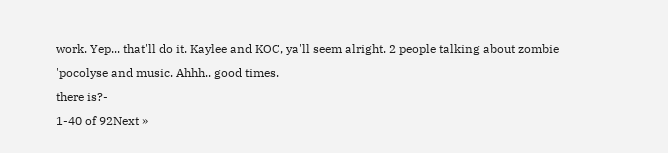work. Yep... that'll do it. Kaylee and KOC, ya'll seem alright. 2 people talking about zombie 'pocolyse and music. Ahhh.. good times.
there is?-
1-40 of 92Next »